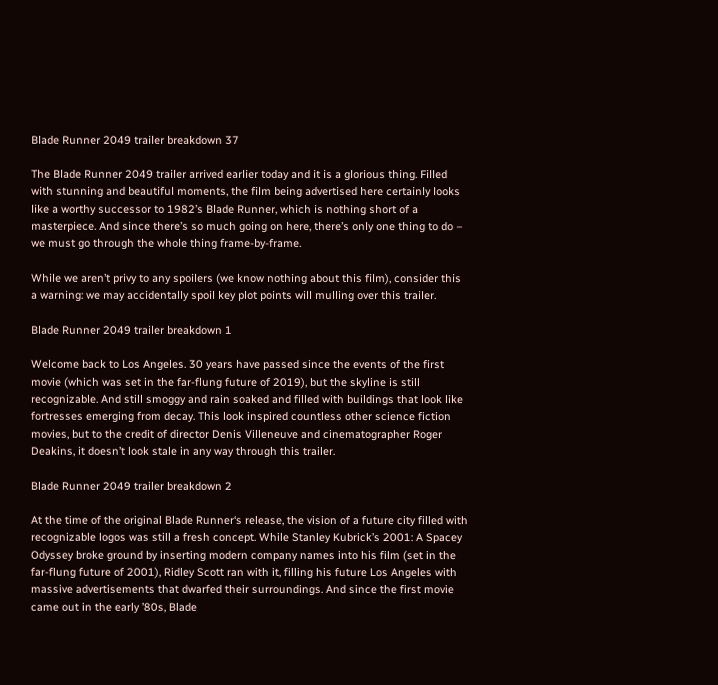Blade Runner 2049 trailer breakdown 37

The Blade Runner 2049 trailer arrived earlier today and it is a glorious thing. Filled with stunning and beautiful moments, the film being advertised here certainly looks like a worthy successor to 1982’s Blade Runner, which is nothing short of a masterpiece. And since there’s so much going on here, there’s only one thing to do – we must go through the whole thing frame-by-frame.

While we aren’t privy to any spoilers (we know nothing about this film), consider this a warning: we may accidentally spoil key plot points will mulling over this trailer.

Blade Runner 2049 trailer breakdown 1

Welcome back to Los Angeles. 30 years have passed since the events of the first movie (which was set in the far-flung future of 2019), but the skyline is still recognizable. And still smoggy and rain soaked and filled with buildings that look like fortresses emerging from decay. This look inspired countless other science fiction movies, but to the credit of director Denis Villeneuve and cinematographer Roger Deakins, it doesn’t look stale in any way through this trailer.

Blade Runner 2049 trailer breakdown 2

At the time of the original Blade Runner‘s release, the vision of a future city filled with recognizable logos was still a fresh concept. While Stanley Kubrick’s 2001: A Spacey Odyssey broke ground by inserting modern company names into his film (set in the far-flung future of 2001), Ridley Scott ran with it, filling his future Los Angeles with massive advertisements that dwarfed their surroundings. And since the first movie came out in the early ’80s, Blade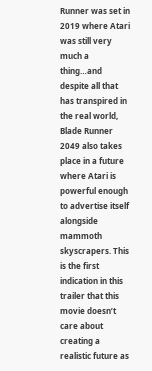Runner was set in 2019 where Atari was still very much a thing…and despite all that has transpired in the real world, Blade Runner 2049 also takes place in a future where Atari is powerful enough to advertise itself alongside mammoth skyscrapers. This is the first indication in this trailer that this movie doesn’t care about creating a realistic future as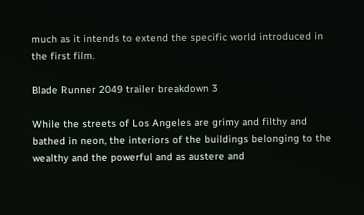much as it intends to extend the specific world introduced in the first film.

Blade Runner 2049 trailer breakdown 3

While the streets of Los Angeles are grimy and filthy and bathed in neon, the interiors of the buildings belonging to the wealthy and the powerful and as austere and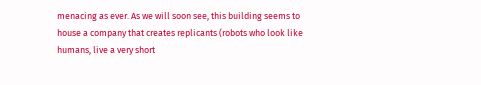menacing as ever. As we will soon see, this building seems to house a company that creates replicants (robots who look like humans, live a very short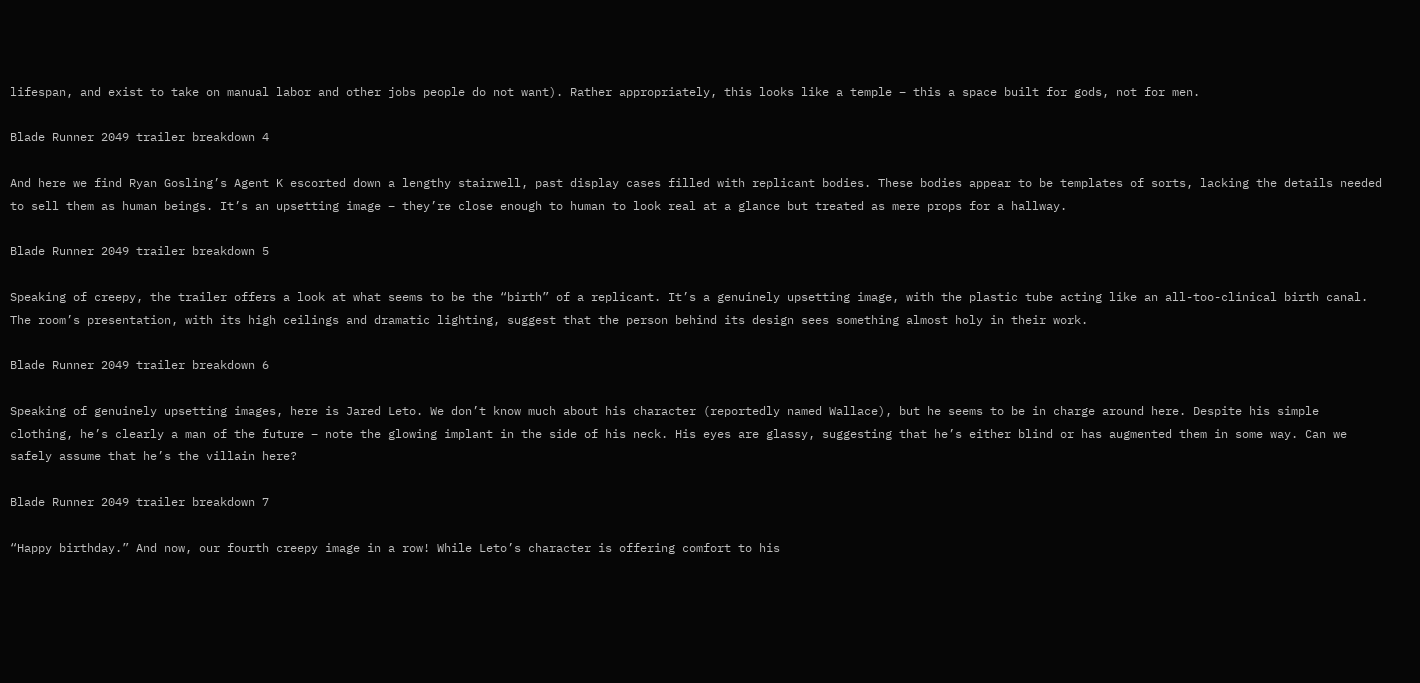lifespan, and exist to take on manual labor and other jobs people do not want). Rather appropriately, this looks like a temple – this a space built for gods, not for men.

Blade Runner 2049 trailer breakdown 4

And here we find Ryan Gosling’s Agent K escorted down a lengthy stairwell, past display cases filled with replicant bodies. These bodies appear to be templates of sorts, lacking the details needed to sell them as human beings. It’s an upsetting image – they’re close enough to human to look real at a glance but treated as mere props for a hallway.

Blade Runner 2049 trailer breakdown 5

Speaking of creepy, the trailer offers a look at what seems to be the “birth” of a replicant. It’s a genuinely upsetting image, with the plastic tube acting like an all-too-clinical birth canal. The room’s presentation, with its high ceilings and dramatic lighting, suggest that the person behind its design sees something almost holy in their work.

Blade Runner 2049 trailer breakdown 6

Speaking of genuinely upsetting images, here is Jared Leto. We don’t know much about his character (reportedly named Wallace), but he seems to be in charge around here. Despite his simple clothing, he’s clearly a man of the future – note the glowing implant in the side of his neck. His eyes are glassy, suggesting that he’s either blind or has augmented them in some way. Can we safely assume that he’s the villain here?

Blade Runner 2049 trailer breakdown 7

“Happy birthday.” And now, our fourth creepy image in a row! While Leto’s character is offering comfort to his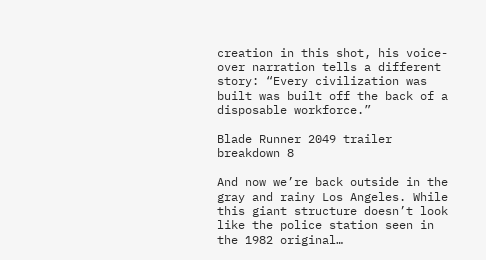creation in this shot, his voice-over narration tells a different story: “Every civilization was built was built off the back of a disposable workforce.”

Blade Runner 2049 trailer breakdown 8

And now we’re back outside in the gray and rainy Los Angeles. While this giant structure doesn’t look like the police station seen in the 1982 original…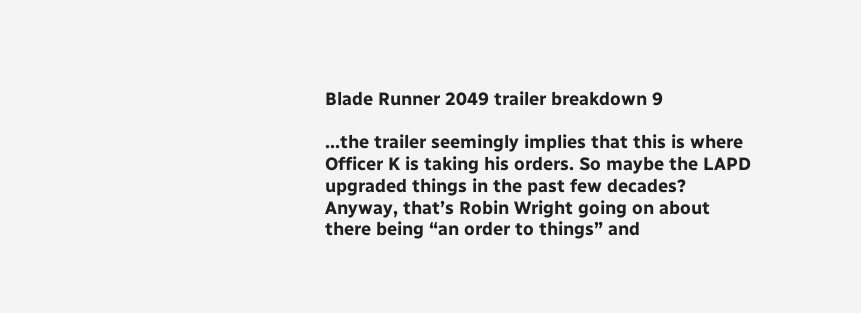Blade Runner 2049 trailer breakdown 9

…the trailer seemingly implies that this is where Officer K is taking his orders. So maybe the LAPD upgraded things in the past few decades? Anyway, that’s Robin Wright going on about there being “an order to things” and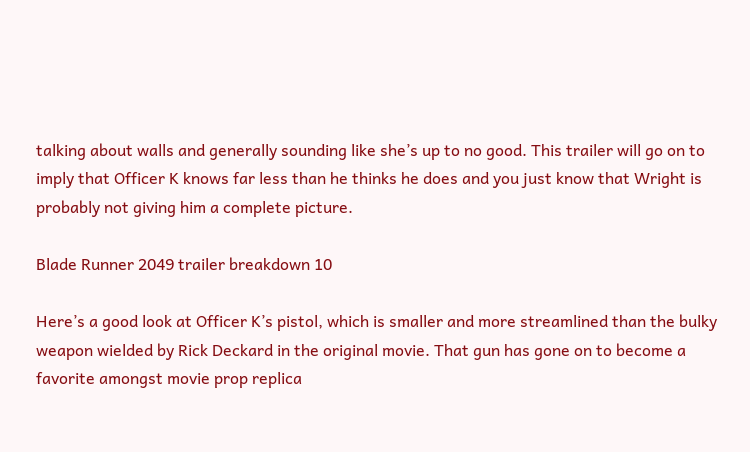talking about walls and generally sounding like she’s up to no good. This trailer will go on to imply that Officer K knows far less than he thinks he does and you just know that Wright is probably not giving him a complete picture.

Blade Runner 2049 trailer breakdown 10

Here’s a good look at Officer K’s pistol, which is smaller and more streamlined than the bulky weapon wielded by Rick Deckard in the original movie. That gun has gone on to become a favorite amongst movie prop replica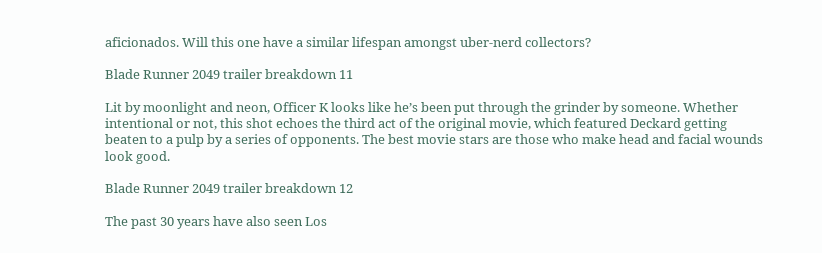aficionados. Will this one have a similar lifespan amongst uber-nerd collectors?

Blade Runner 2049 trailer breakdown 11

Lit by moonlight and neon, Officer K looks like he’s been put through the grinder by someone. Whether intentional or not, this shot echoes the third act of the original movie, which featured Deckard getting beaten to a pulp by a series of opponents. The best movie stars are those who make head and facial wounds look good.

Blade Runner 2049 trailer breakdown 12

The past 30 years have also seen Los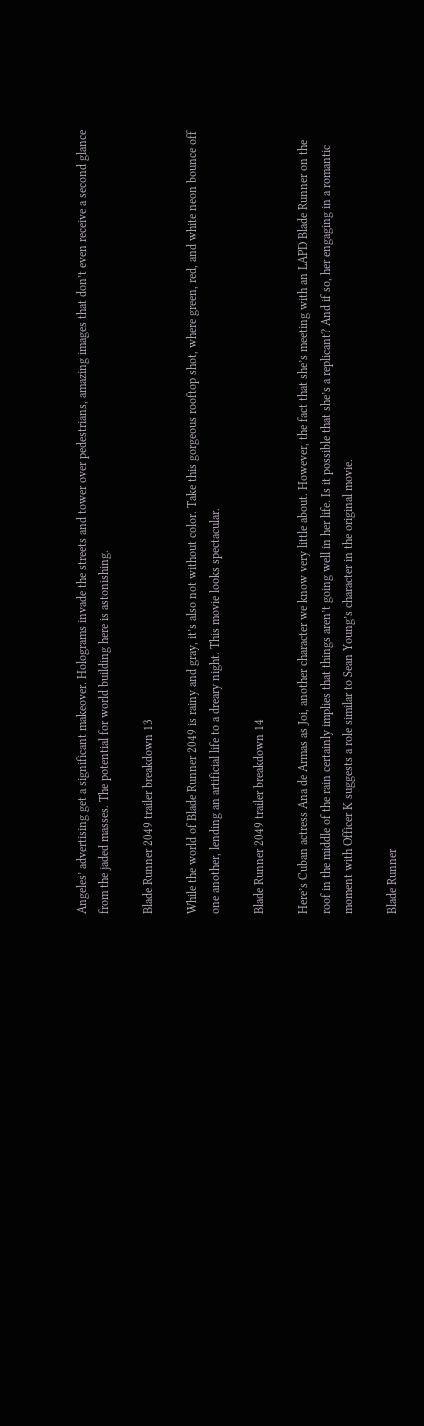Angeles’ advertising get a significant makeover. Holograms invade the streets and tower over pedestrians, amazing images that don’t even receive a second glance from the jaded masses. The potential for world building here is astonishing.

Blade Runner 2049 trailer breakdown 13

While the world of Blade Runner 2049 is rainy and gray, it’s also not without color. Take this gorgeous rooftop shot, where green, red, and white neon bounce off one another, lending an artificial life to a dreary night. This movie looks spectacular.

Blade Runner 2049 trailer breakdown 14

Here’s Cuban actress Ana de Armas as Joi, another character we know very little about. However, the fact that she’s meeting with an LAPD Blade Runner on the roof in the middle of the rain certainly implies that things aren’t going well in her life. Is it possible that she’s a replicant? And if so, her engaging in a romantic moment with Officer K suggests a role similar to Sean Young’s character in the original movie.

Blade Runner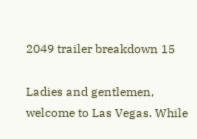2049 trailer breakdown 15

Ladies and gentlemen, welcome to Las Vegas. While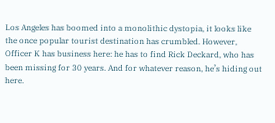Los Angeles has boomed into a monolithic dystopia, it looks like the once popular tourist destination has crumbled. However, Officer K has business here: he has to find Rick Deckard, who has been missing for 30 years. And for whatever reason, he’s hiding out here.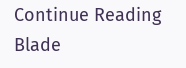Continue Reading Blade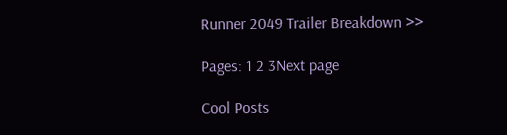Runner 2049 Trailer Breakdown >>

Pages: 1 2 3Next page

Cool Posts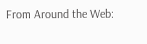From Around the Web: